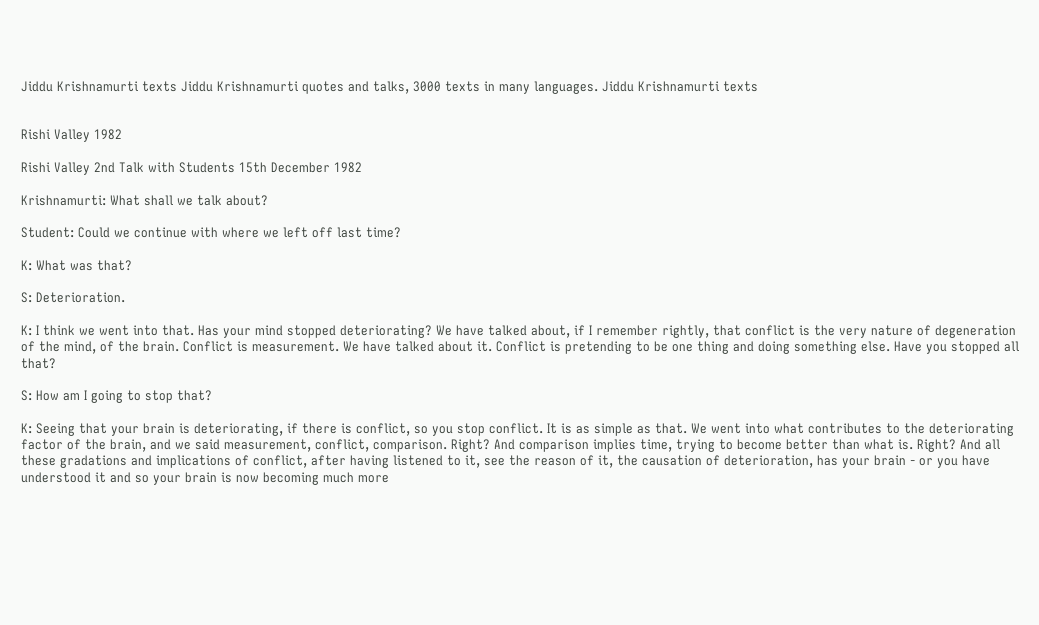Jiddu Krishnamurti texts Jiddu Krishnamurti quotes and talks, 3000 texts in many languages. Jiddu Krishnamurti texts


Rishi Valley 1982

Rishi Valley 2nd Talk with Students 15th December 1982

Krishnamurti: What shall we talk about?

Student: Could we continue with where we left off last time?

K: What was that?

S: Deterioration.

K: I think we went into that. Has your mind stopped deteriorating? We have talked about, if I remember rightly, that conflict is the very nature of degeneration of the mind, of the brain. Conflict is measurement. We have talked about it. Conflict is pretending to be one thing and doing something else. Have you stopped all that?

S: How am I going to stop that?

K: Seeing that your brain is deteriorating, if there is conflict, so you stop conflict. It is as simple as that. We went into what contributes to the deteriorating factor of the brain, and we said measurement, conflict, comparison. Right? And comparison implies time, trying to become better than what is. Right? And all these gradations and implications of conflict, after having listened to it, see the reason of it, the causation of deterioration, has your brain - or you have understood it and so your brain is now becoming much more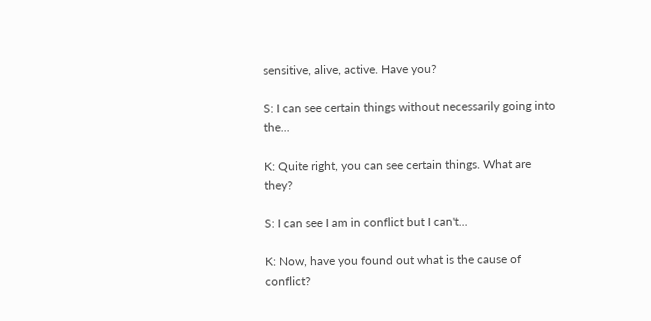sensitive, alive, active. Have you?

S: I can see certain things without necessarily going into the...

K: Quite right, you can see certain things. What are they?

S: I can see I am in conflict but I can't...

K: Now, have you found out what is the cause of conflict?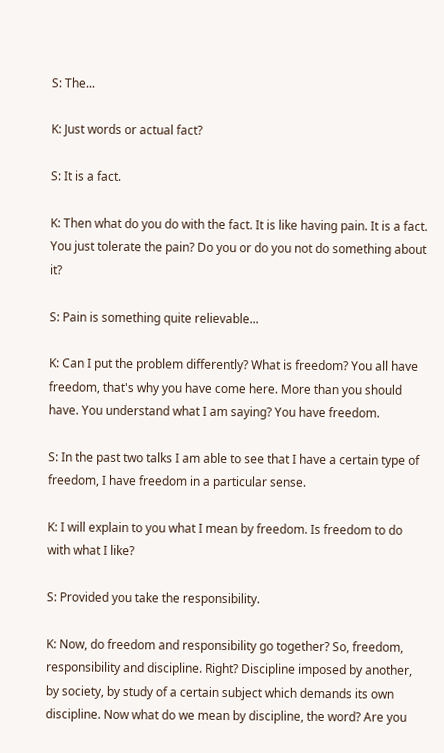S: The...

K: Just words or actual fact?

S: It is a fact.

K: Then what do you do with the fact. It is like having pain. It is a fact. You just tolerate the pain? Do you or do you not do something about it?

S: Pain is something quite relievable...

K: Can I put the problem differently? What is freedom? You all have freedom, that's why you have come here. More than you should have. You understand what I am saying? You have freedom.

S: In the past two talks I am able to see that I have a certain type of freedom, I have freedom in a particular sense.

K: I will explain to you what I mean by freedom. Is freedom to do with what I like?

S: Provided you take the responsibility.

K: Now, do freedom and responsibility go together? So, freedom, responsibility and discipline. Right? Discipline imposed by another, by society, by study of a certain subject which demands its own discipline. Now what do we mean by discipline, the word? Are you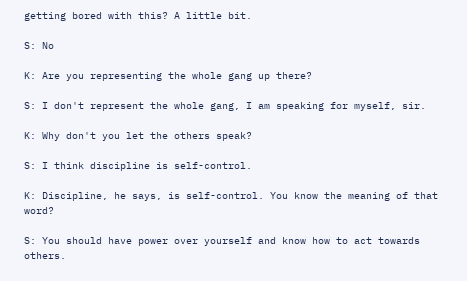getting bored with this? A little bit.

S: No

K: Are you representing the whole gang up there?

S: I don't represent the whole gang, I am speaking for myself, sir.

K: Why don't you let the others speak?

S: I think discipline is self-control.

K: Discipline, he says, is self-control. You know the meaning of that word?

S: You should have power over yourself and know how to act towards others.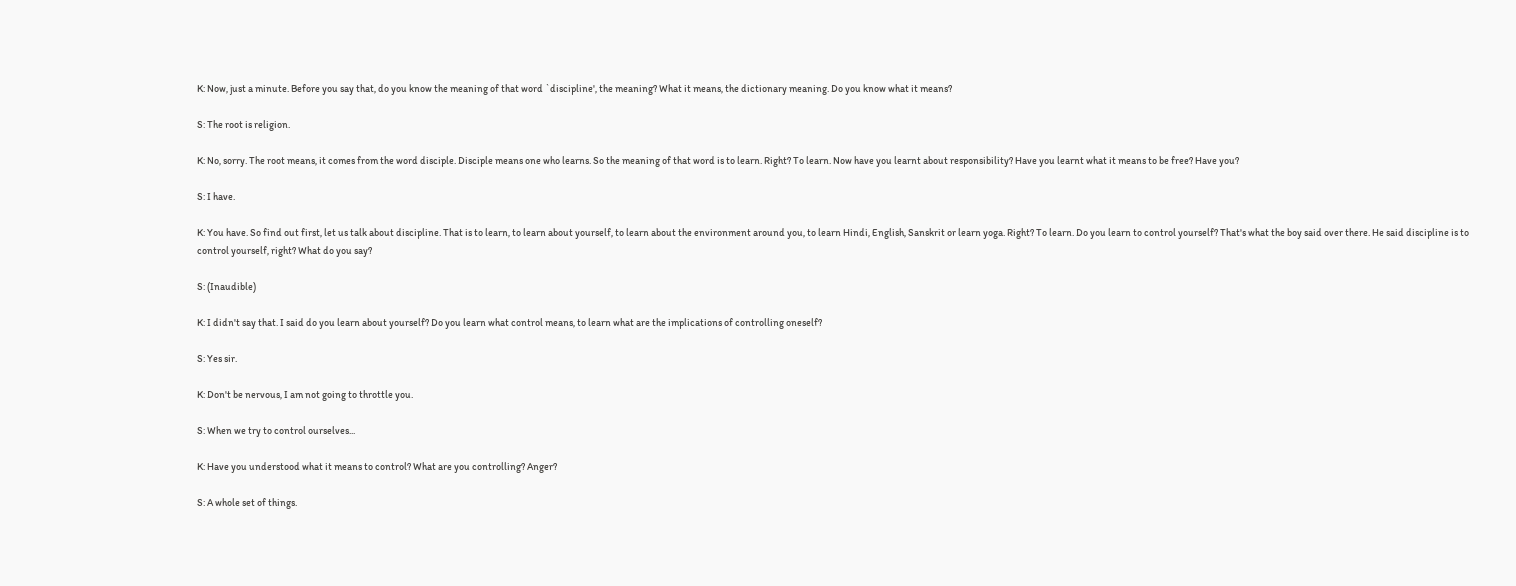K: Now, just a minute. Before you say that, do you know the meaning of that word `discipline', the meaning? What it means, the dictionary meaning. Do you know what it means?

S: The root is religion.

K: No, sorry. The root means, it comes from the word disciple. Disciple means one who learns. So the meaning of that word is to learn. Right? To learn. Now have you learnt about responsibility? Have you learnt what it means to be free? Have you?

S: I have.

K: You have. So find out first, let us talk about discipline. That is to learn, to learn about yourself, to learn about the environment around you, to learn Hindi, English, Sanskrit or learn yoga. Right? To learn. Do you learn to control yourself? That's what the boy said over there. He said discipline is to control yourself, right? What do you say?

S: (Inaudible)

K: I didn't say that. I said do you learn about yourself? Do you learn what control means, to learn what are the implications of controlling oneself?

S: Yes sir.

K: Don't be nervous, I am not going to throttle you.

S: When we try to control ourselves...

K: Have you understood what it means to control? What are you controlling? Anger?

S: A whole set of things.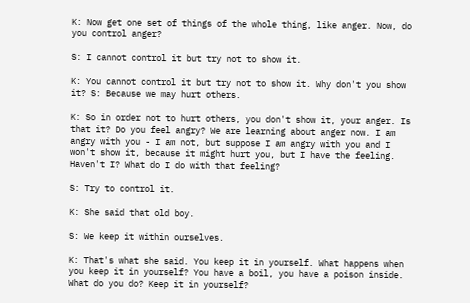K: Now get one set of things of the whole thing, like anger. Now, do you control anger?

S: I cannot control it but try not to show it.

K: You cannot control it but try not to show it. Why don't you show it? S: Because we may hurt others.

K: So in order not to hurt others, you don't show it, your anger. Is that it? Do you feel angry? We are learning about anger now. I am angry with you - I am not, but suppose I am angry with you and I won't show it, because it might hurt you, but I have the feeling. Haven't I? What do I do with that feeling?

S: Try to control it.

K: She said that old boy.

S: We keep it within ourselves.

K: That's what she said. You keep it in yourself. What happens when you keep it in yourself? You have a boil, you have a poison inside. What do you do? Keep it in yourself?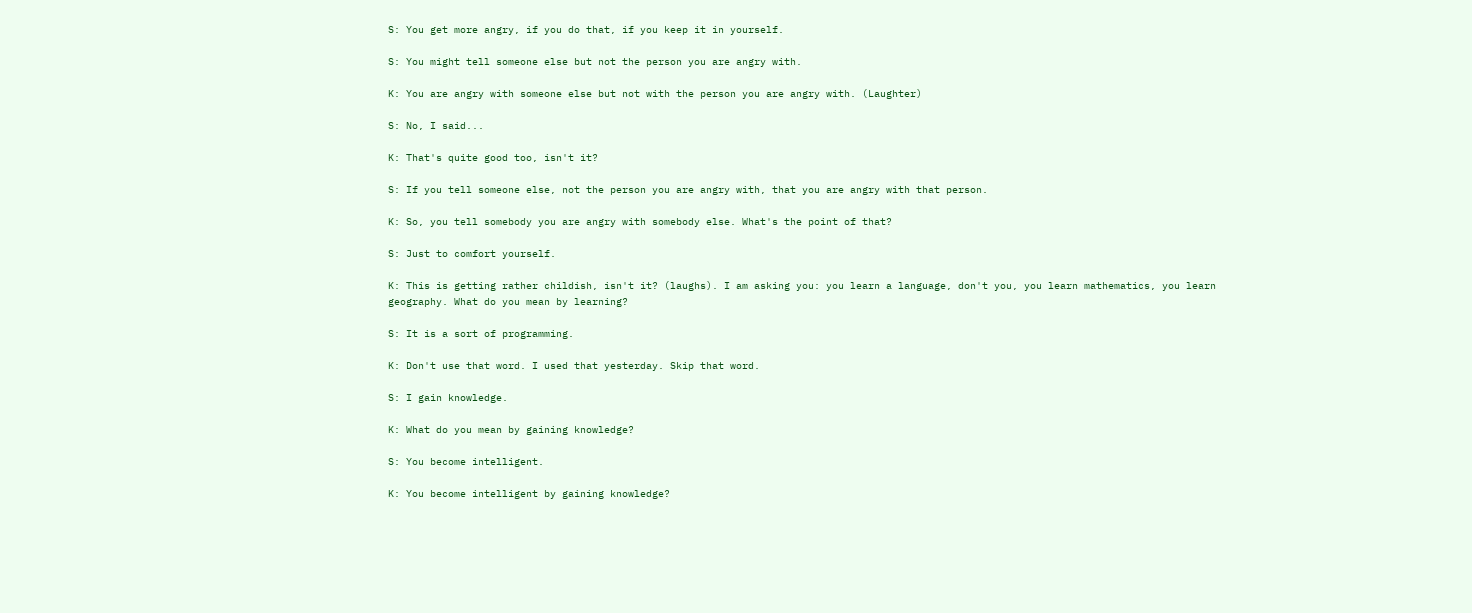S: You get more angry, if you do that, if you keep it in yourself.

S: You might tell someone else but not the person you are angry with.

K: You are angry with someone else but not with the person you are angry with. (Laughter)

S: No, I said...

K: That's quite good too, isn't it?

S: If you tell someone else, not the person you are angry with, that you are angry with that person.

K: So, you tell somebody you are angry with somebody else. What's the point of that?

S: Just to comfort yourself.

K: This is getting rather childish, isn't it? (laughs). I am asking you: you learn a language, don't you, you learn mathematics, you learn geography. What do you mean by learning?

S: It is a sort of programming.

K: Don't use that word. I used that yesterday. Skip that word.

S: I gain knowledge.

K: What do you mean by gaining knowledge?

S: You become intelligent.

K: You become intelligent by gaining knowledge?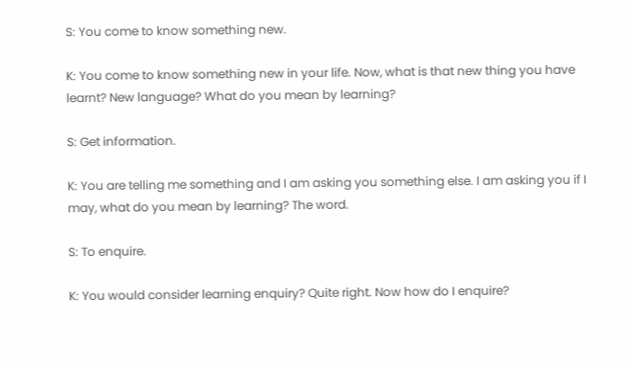S: You come to know something new.

K: You come to know something new in your life. Now, what is that new thing you have learnt? New language? What do you mean by learning?

S: Get information.

K: You are telling me something and I am asking you something else. I am asking you if I may, what do you mean by learning? The word.

S: To enquire.

K: You would consider learning enquiry? Quite right. Now how do I enquire?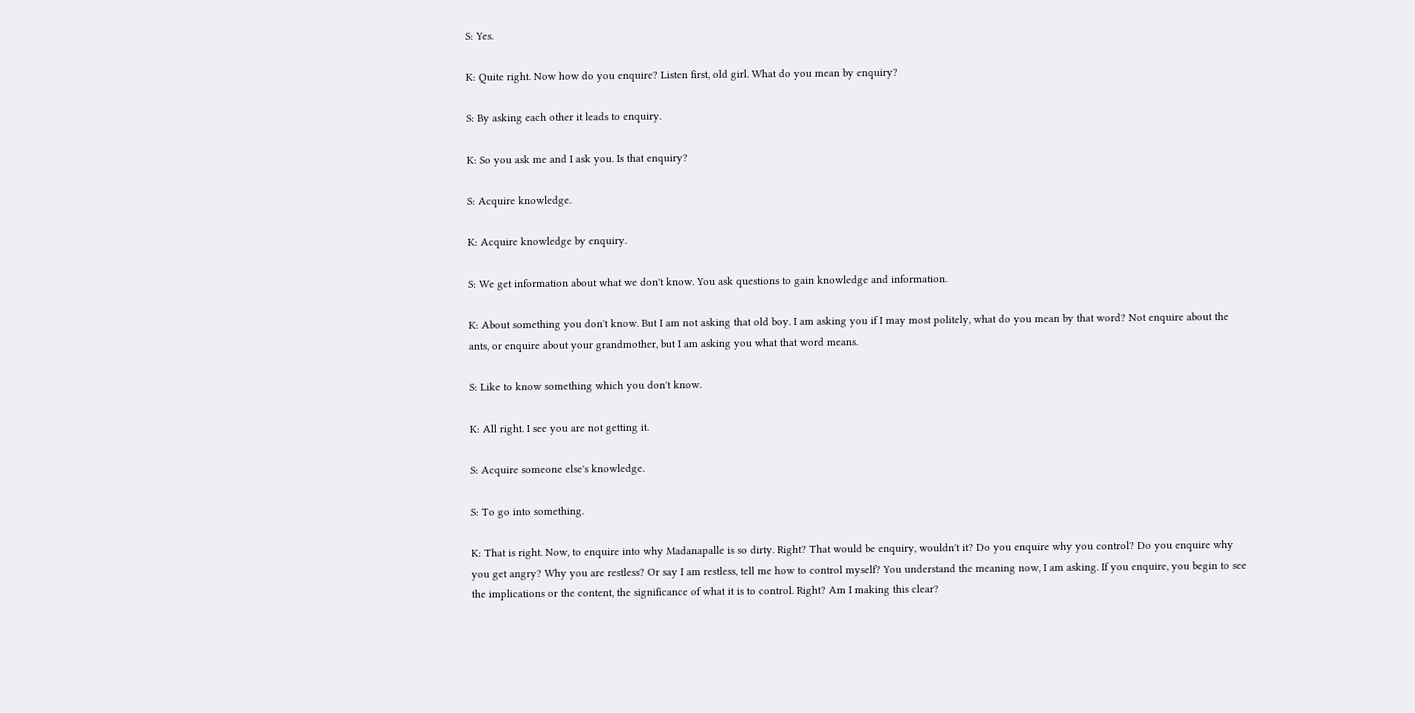S: Yes.

K: Quite right. Now how do you enquire? Listen first, old girl. What do you mean by enquiry?

S: By asking each other it leads to enquiry.

K: So you ask me and I ask you. Is that enquiry?

S: Acquire knowledge.

K: Acquire knowledge by enquiry.

S: We get information about what we don't know. You ask questions to gain knowledge and information.

K: About something you don't know. But I am not asking that old boy. I am asking you if I may most politely, what do you mean by that word? Not enquire about the ants, or enquire about your grandmother, but I am asking you what that word means.

S: Like to know something which you don't know.

K: All right. I see you are not getting it.

S: Acquire someone else's knowledge.

S: To go into something.

K: That is right. Now, to enquire into why Madanapalle is so dirty. Right? That would be enquiry, wouldn't it? Do you enquire why you control? Do you enquire why you get angry? Why you are restless? Or say I am restless, tell me how to control myself? You understand the meaning now, I am asking. If you enquire, you begin to see the implications or the content, the significance of what it is to control. Right? Am I making this clear?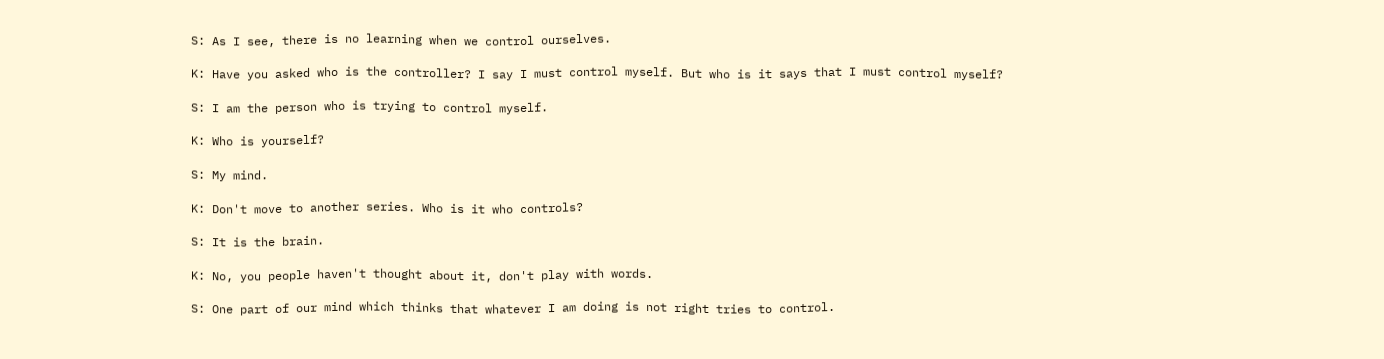S: As I see, there is no learning when we control ourselves.

K: Have you asked who is the controller? I say I must control myself. But who is it says that I must control myself?

S: I am the person who is trying to control myself.

K: Who is yourself?

S: My mind.

K: Don't move to another series. Who is it who controls?

S: It is the brain.

K: No, you people haven't thought about it, don't play with words.

S: One part of our mind which thinks that whatever I am doing is not right tries to control.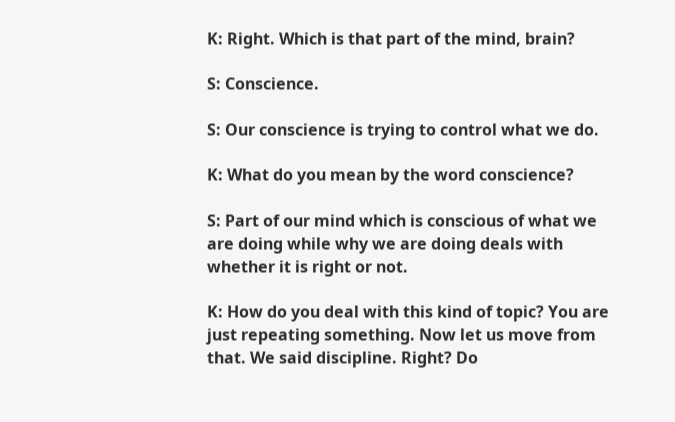K: Right. Which is that part of the mind, brain?

S: Conscience.

S: Our conscience is trying to control what we do.

K: What do you mean by the word conscience?

S: Part of our mind which is conscious of what we are doing while why we are doing deals with whether it is right or not.

K: How do you deal with this kind of topic? You are just repeating something. Now let us move from that. We said discipline. Right? Do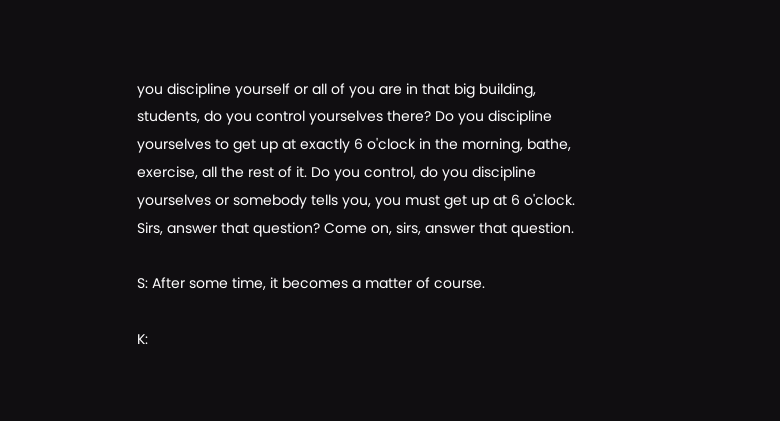you discipline yourself or all of you are in that big building, students, do you control yourselves there? Do you discipline yourselves to get up at exactly 6 o'clock in the morning, bathe, exercise, all the rest of it. Do you control, do you discipline yourselves or somebody tells you, you must get up at 6 o'clock. Sirs, answer that question? Come on, sirs, answer that question.

S: After some time, it becomes a matter of course.

K: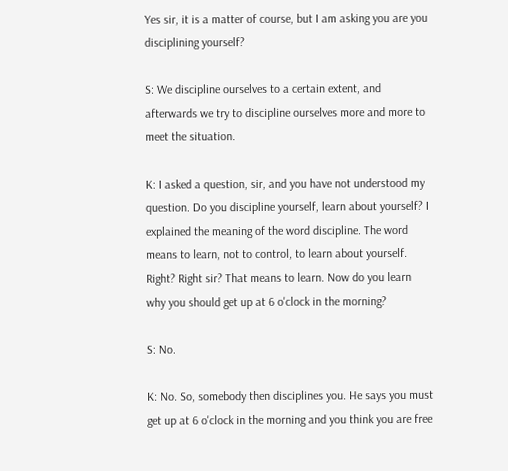Yes sir, it is a matter of course, but I am asking you are you disciplining yourself?

S: We discipline ourselves to a certain extent, and afterwards we try to discipline ourselves more and more to meet the situation.

K: I asked a question, sir, and you have not understood my question. Do you discipline yourself, learn about yourself? I explained the meaning of the word discipline. The word means to learn, not to control, to learn about yourself. Right? Right sir? That means to learn. Now do you learn why you should get up at 6 o'clock in the morning?

S: No.

K: No. So, somebody then disciplines you. He says you must get up at 6 o'clock in the morning and you think you are free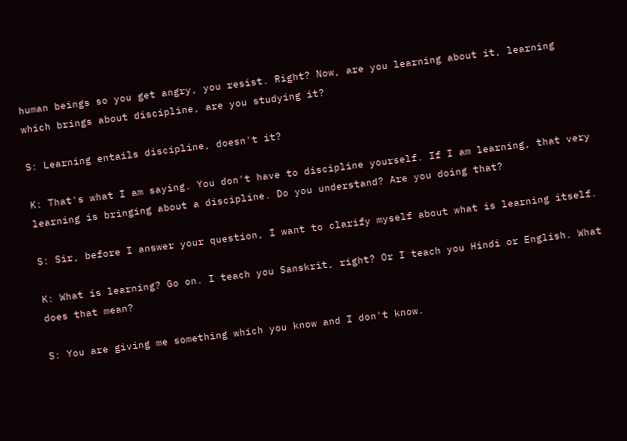human beings so you get angry, you resist. Right? Now, are you learning about it, learning which brings about discipline, are you studying it?

S: Learning entails discipline, doesn't it?

K: That's what I am saying. You don't have to discipline yourself. If I am learning, that very learning is bringing about a discipline. Do you understand? Are you doing that?

S: Sir, before I answer your question, I want to clarify myself about what is learning itself.

K: What is learning? Go on. I teach you Sanskrit, right? Or I teach you Hindi or English. What does that mean?

S: You are giving me something which you know and I don't know.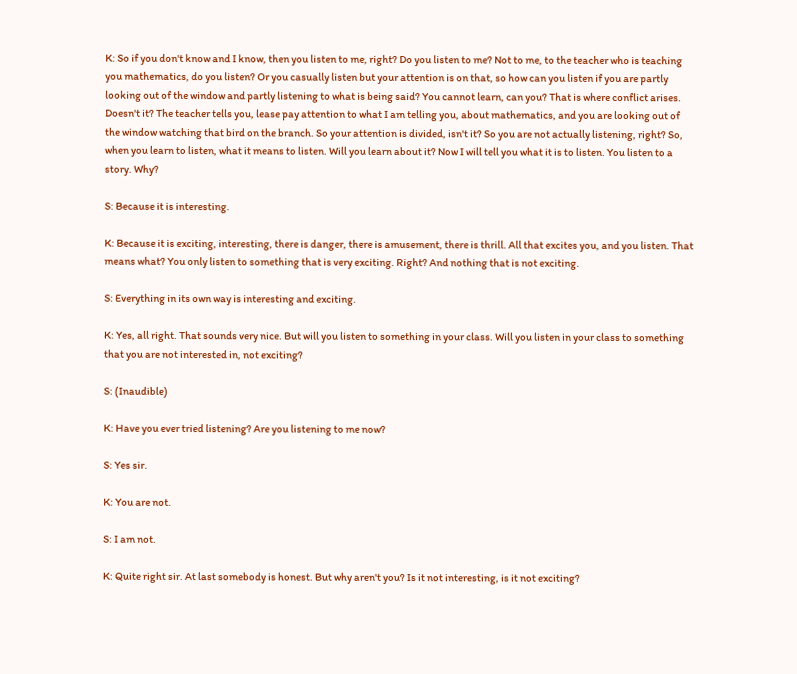K: So if you don't know and I know, then you listen to me, right? Do you listen to me? Not to me, to the teacher who is teaching you mathematics, do you listen? Or you casually listen but your attention is on that, so how can you listen if you are partly looking out of the window and partly listening to what is being said? You cannot learn, can you? That is where conflict arises. Doesn't it? The teacher tells you, lease pay attention to what I am telling you, about mathematics, and you are looking out of the window watching that bird on the branch. So your attention is divided, isn't it? So you are not actually listening, right? So, when you learn to listen, what it means to listen. Will you learn about it? Now I will tell you what it is to listen. You listen to a story. Why?

S: Because it is interesting.

K: Because it is exciting, interesting, there is danger, there is amusement, there is thrill. All that excites you, and you listen. That means what? You only listen to something that is very exciting. Right? And nothing that is not exciting.

S: Everything in its own way is interesting and exciting.

K: Yes, all right. That sounds very nice. But will you listen to something in your class. Will you listen in your class to something that you are not interested in, not exciting?

S: (Inaudible)

K: Have you ever tried listening? Are you listening to me now?

S: Yes sir.

K: You are not.

S: I am not.

K: Quite right sir. At last somebody is honest. But why aren't you? Is it not interesting, is it not exciting?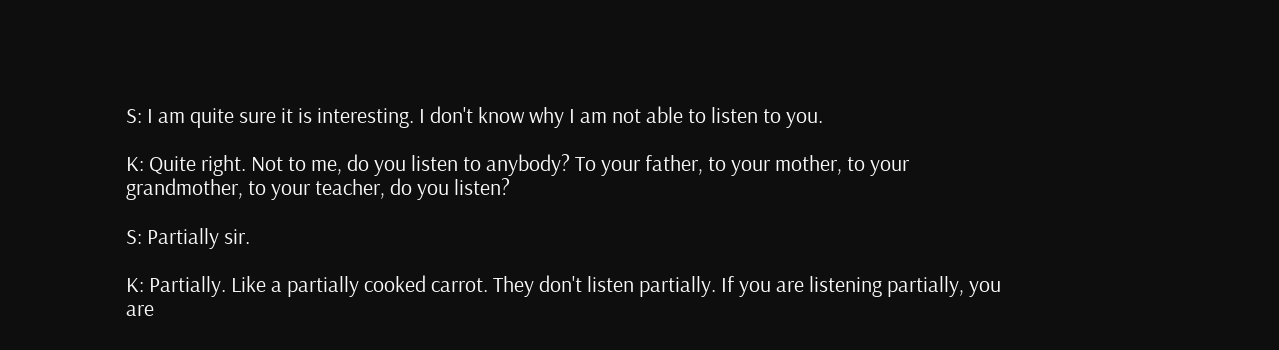S: I am quite sure it is interesting. I don't know why I am not able to listen to you.

K: Quite right. Not to me, do you listen to anybody? To your father, to your mother, to your grandmother, to your teacher, do you listen?

S: Partially sir.

K: Partially. Like a partially cooked carrot. They don't listen partially. If you are listening partially, you are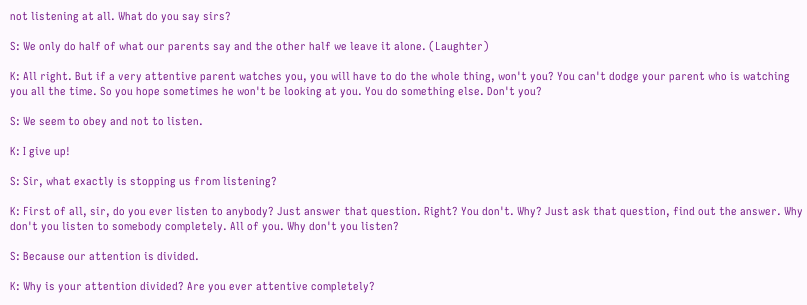not listening at all. What do you say sirs?

S: We only do half of what our parents say and the other half we leave it alone. (Laughter)

K: All right. But if a very attentive parent watches you, you will have to do the whole thing, won't you? You can't dodge your parent who is watching you all the time. So you hope sometimes he won't be looking at you. You do something else. Don't you?

S: We seem to obey and not to listen.

K: I give up!

S: Sir, what exactly is stopping us from listening?

K: First of all, sir, do you ever listen to anybody? Just answer that question. Right? You don't. Why? Just ask that question, find out the answer. Why don't you listen to somebody completely. All of you. Why don't you listen?

S: Because our attention is divided.

K: Why is your attention divided? Are you ever attentive completely?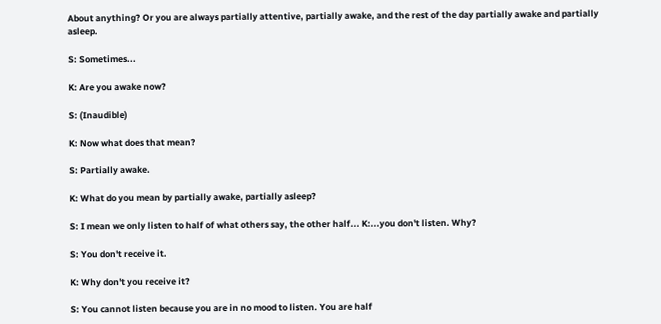About anything? Or you are always partially attentive, partially awake, and the rest of the day partially awake and partially asleep.

S: Sometimes...

K: Are you awake now?

S: (Inaudible)

K: Now what does that mean?

S: Partially awake.

K: What do you mean by partially awake, partially asleep?

S: I mean we only listen to half of what others say, the other half... K:...you don't listen. Why?

S: You don't receive it.

K: Why don't you receive it?

S: You cannot listen because you are in no mood to listen. You are half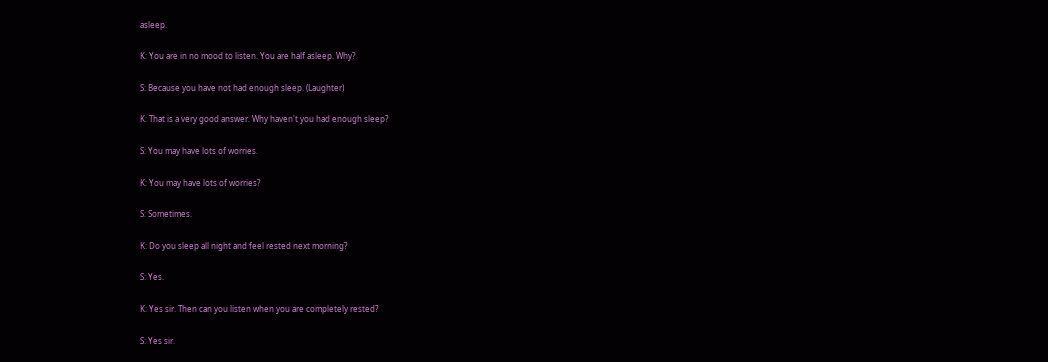asleep.

K: You are in no mood to listen. You are half asleep. Why?

S: Because you have not had enough sleep. (Laughter)

K: That is a very good answer. Why haven't you had enough sleep?

S: You may have lots of worries.

K: You may have lots of worries?

S: Sometimes.

K: Do you sleep all night and feel rested next morning?

S: Yes.

K: Yes sir. Then can you listen when you are completely rested?

S: Yes sir.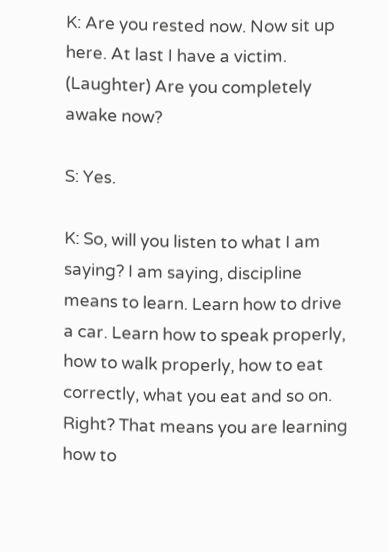K: Are you rested now. Now sit up here. At last I have a victim. (Laughter) Are you completely awake now?

S: Yes.

K: So, will you listen to what I am saying? I am saying, discipline means to learn. Learn how to drive a car. Learn how to speak properly, how to walk properly, how to eat correctly, what you eat and so on. Right? That means you are learning how to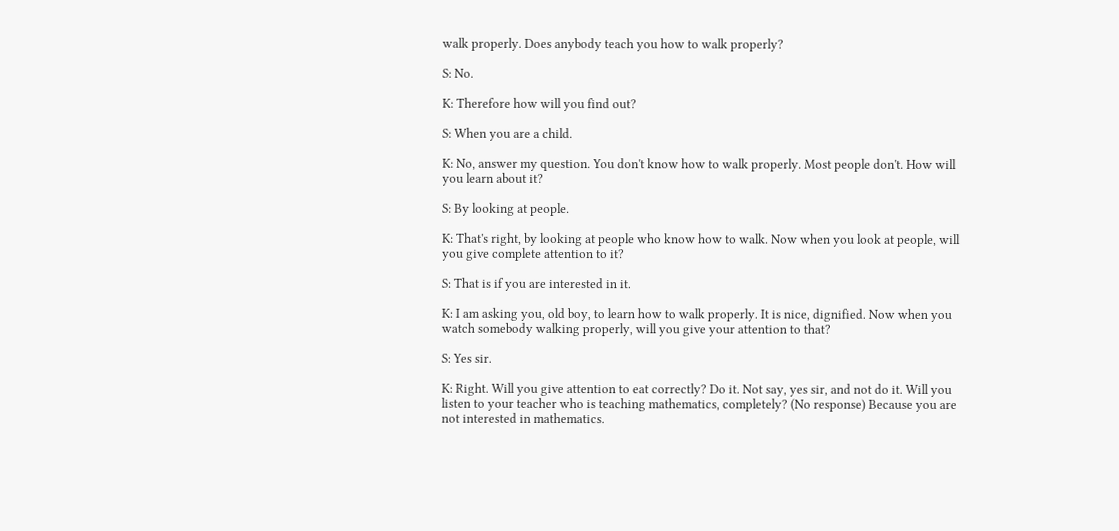walk properly. Does anybody teach you how to walk properly?

S: No.

K: Therefore how will you find out?

S: When you are a child.

K: No, answer my question. You don't know how to walk properly. Most people don't. How will you learn about it?

S: By looking at people.

K: That's right, by looking at people who know how to walk. Now when you look at people, will you give complete attention to it?

S: That is if you are interested in it.

K: I am asking you, old boy, to learn how to walk properly. It is nice, dignified. Now when you watch somebody walking properly, will you give your attention to that?

S: Yes sir.

K: Right. Will you give attention to eat correctly? Do it. Not say, yes sir, and not do it. Will you listen to your teacher who is teaching mathematics, completely? (No response) Because you are not interested in mathematics.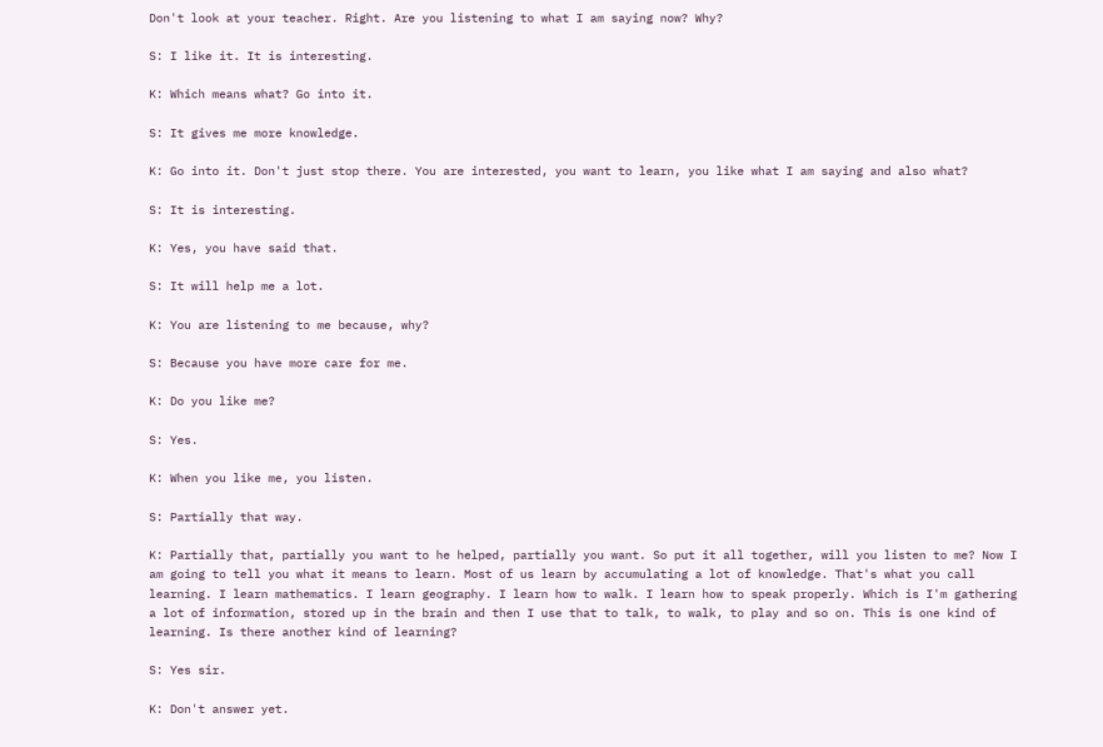Don't look at your teacher. Right. Are you listening to what I am saying now? Why?

S: I like it. It is interesting.

K: Which means what? Go into it.

S: It gives me more knowledge.

K: Go into it. Don't just stop there. You are interested, you want to learn, you like what I am saying and also what?

S: It is interesting.

K: Yes, you have said that.

S: It will help me a lot.

K: You are listening to me because, why?

S: Because you have more care for me.

K: Do you like me?

S: Yes.

K: When you like me, you listen.

S: Partially that way.

K: Partially that, partially you want to he helped, partially you want. So put it all together, will you listen to me? Now I am going to tell you what it means to learn. Most of us learn by accumulating a lot of knowledge. That's what you call learning. I learn mathematics. I learn geography. I learn how to walk. I learn how to speak properly. Which is I'm gathering a lot of information, stored up in the brain and then I use that to talk, to walk, to play and so on. This is one kind of learning. Is there another kind of learning?

S: Yes sir.

K: Don't answer yet.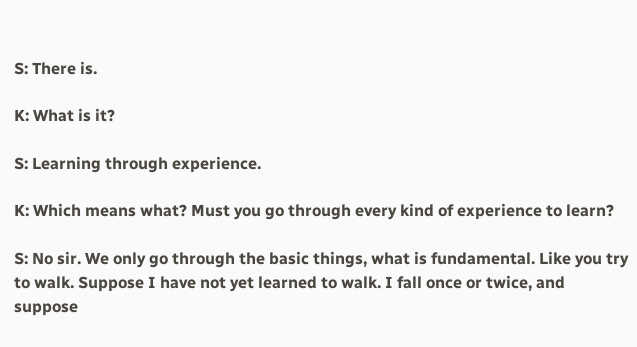S: There is.

K: What is it?

S: Learning through experience.

K: Which means what? Must you go through every kind of experience to learn?

S: No sir. We only go through the basic things, what is fundamental. Like you try to walk. Suppose I have not yet learned to walk. I fall once or twice, and suppose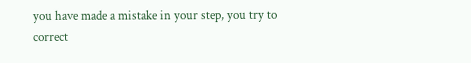you have made a mistake in your step, you try to correct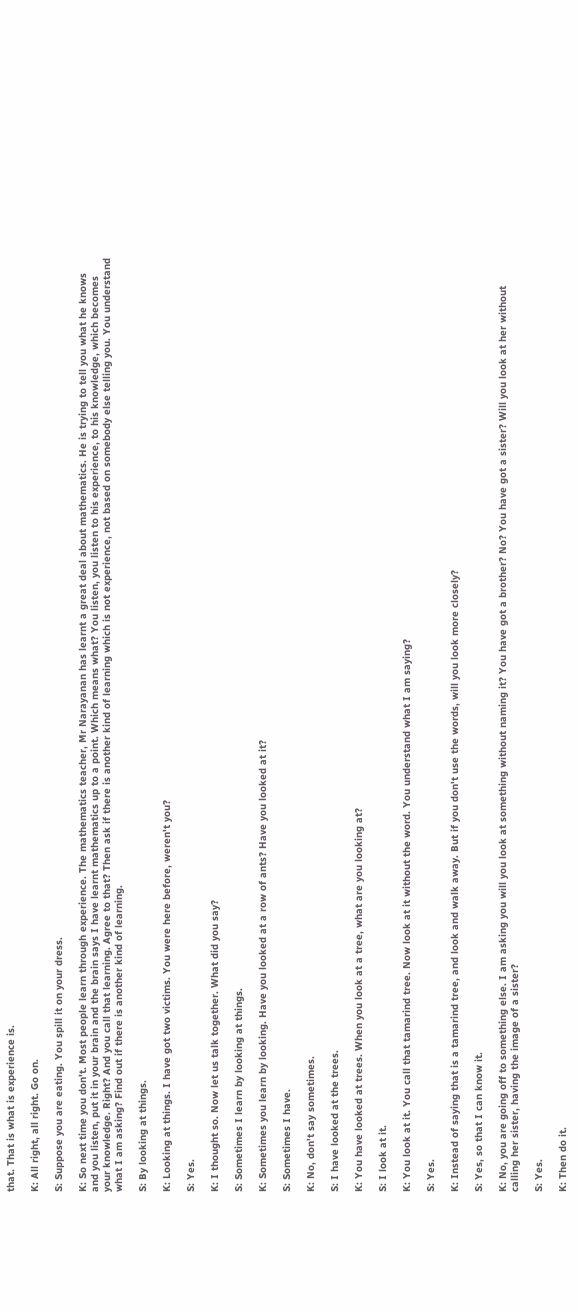that. That is what is experience is.

K: All right, all right. Go on.

S: Suppose you are eating. You spill it on your dress.

K: So next time you don't. Most people learn through experience. The mathematics teacher, Mr Narayanan has learnt a great deal about mathematics. He is trying to tell you what he knows and you listen, put it in your brain and the brain says I have learnt mathematics up to a point. Which means what? You listen, you listen to his experience, to his knowledge, which becomes your knowledge. Right? And you call that learning. Agree to that? Then ask if there is another kind of learning which is not experience, not based on somebody else telling you. You understand what I am asking? Find out if there is another kind of learning.

S: By looking at things.

K: Looking at things. I have got two victims. You were here before, weren't you?

S: Yes.

K: I thought so. Now let us talk together. What did you say?

S: Sometimes I learn by looking at things.

K: Sometimes you learn by looking. Have you looked at a row of ants? Have you looked at it?

S: Sometimes I have.

K: No, don't say sometimes.

S: I have looked at the trees.

K: You have looked at trees. When you look at a tree, what are you looking at?

S: I look at it.

K: You look at it. You call that tamarind tree. Now look at it without the word. You understand what I am saying?

S: Yes.

K: Instead of saying that is a tamarind tree, and look and walk away. But if you don't use the words, will you look more closely?

S: Yes, so that I can know it.

K: No, you are going off to something else. I am asking you will you look at something without naming it? You have got a brother? No? You have got a sister? Will you look at her without calling her sister, having the image of a sister?

S: Yes.

K: Then do it.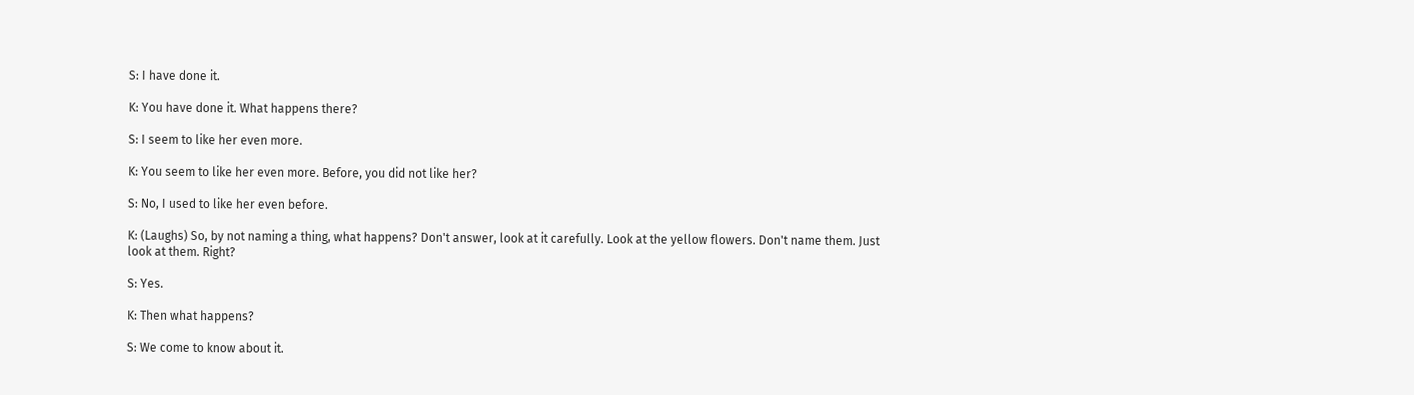S: I have done it.

K: You have done it. What happens there?

S: I seem to like her even more.

K: You seem to like her even more. Before, you did not like her?

S: No, I used to like her even before.

K: (Laughs) So, by not naming a thing, what happens? Don't answer, look at it carefully. Look at the yellow flowers. Don't name them. Just look at them. Right?

S: Yes.

K: Then what happens?

S: We come to know about it.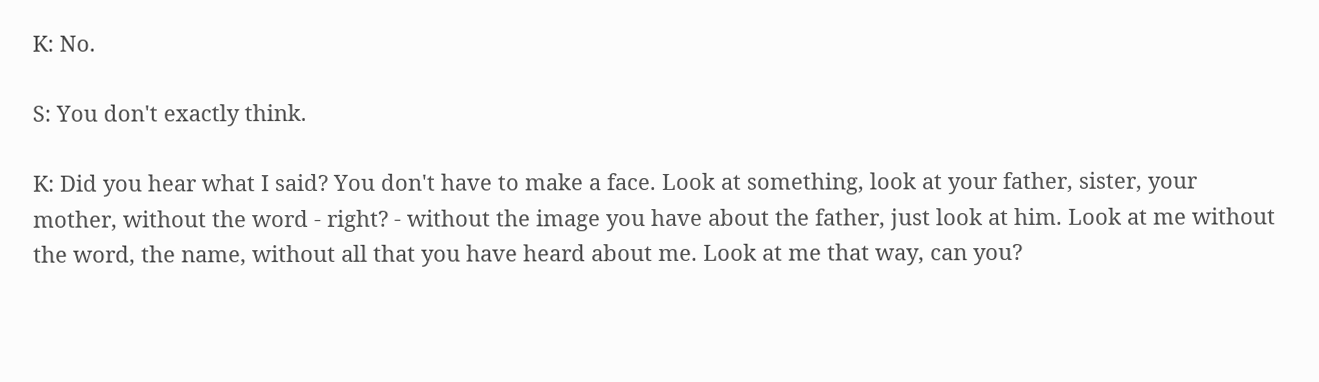K: No.

S: You don't exactly think.

K: Did you hear what I said? You don't have to make a face. Look at something, look at your father, sister, your mother, without the word - right? - without the image you have about the father, just look at him. Look at me without the word, the name, without all that you have heard about me. Look at me that way, can you?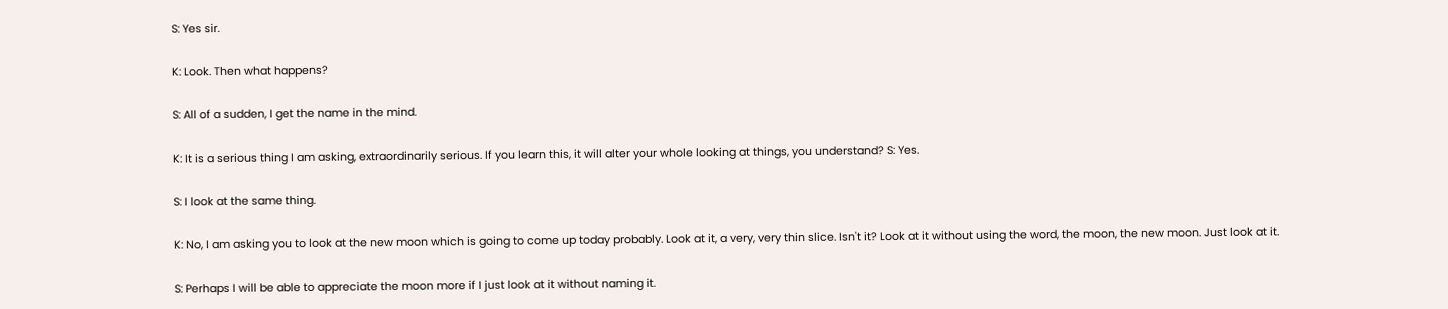S: Yes sir.

K: Look. Then what happens?

S: All of a sudden, I get the name in the mind.

K: It is a serious thing I am asking, extraordinarily serious. If you learn this, it will alter your whole looking at things, you understand? S: Yes.

S: I look at the same thing.

K: No, I am asking you to look at the new moon which is going to come up today probably. Look at it, a very, very thin slice. Isn't it? Look at it without using the word, the moon, the new moon. Just look at it.

S: Perhaps I will be able to appreciate the moon more if I just look at it without naming it.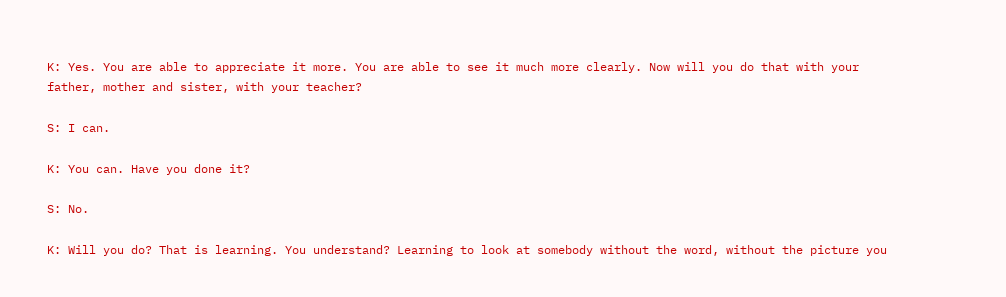K: Yes. You are able to appreciate it more. You are able to see it much more clearly. Now will you do that with your father, mother and sister, with your teacher?

S: I can.

K: You can. Have you done it?

S: No.

K: Will you do? That is learning. You understand? Learning to look at somebody without the word, without the picture you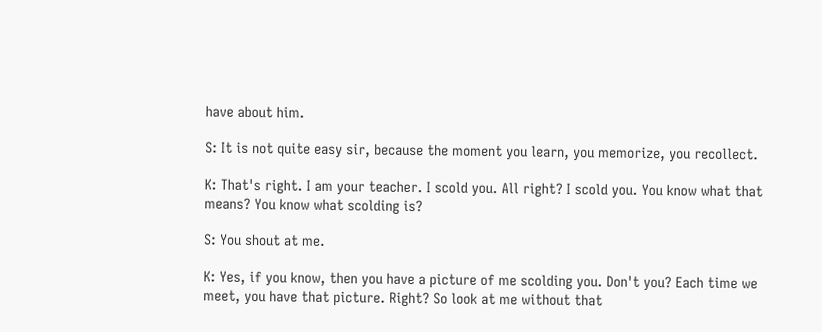have about him.

S: It is not quite easy sir, because the moment you learn, you memorize, you recollect.

K: That's right. I am your teacher. I scold you. All right? I scold you. You know what that means? You know what scolding is?

S: You shout at me.

K: Yes, if you know, then you have a picture of me scolding you. Don't you? Each time we meet, you have that picture. Right? So look at me without that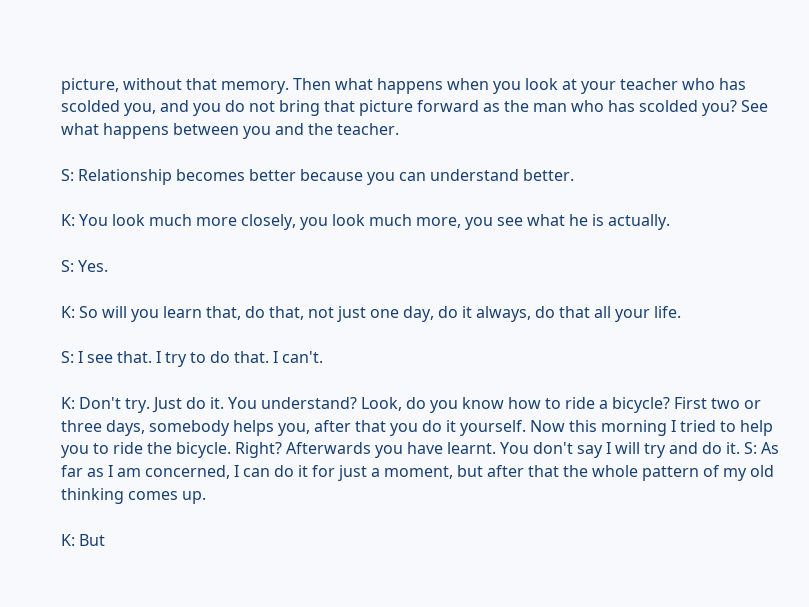picture, without that memory. Then what happens when you look at your teacher who has scolded you, and you do not bring that picture forward as the man who has scolded you? See what happens between you and the teacher.

S: Relationship becomes better because you can understand better.

K: You look much more closely, you look much more, you see what he is actually.

S: Yes.

K: So will you learn that, do that, not just one day, do it always, do that all your life.

S: I see that. I try to do that. I can't.

K: Don't try. Just do it. You understand? Look, do you know how to ride a bicycle? First two or three days, somebody helps you, after that you do it yourself. Now this morning I tried to help you to ride the bicycle. Right? Afterwards you have learnt. You don't say I will try and do it. S: As far as I am concerned, I can do it for just a moment, but after that the whole pattern of my old thinking comes up.

K: But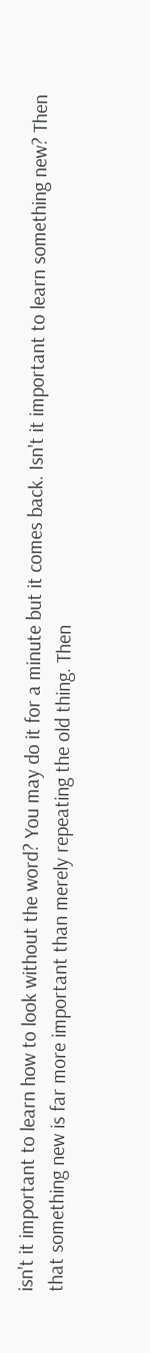isn't it important to learn how to look without the word? You may do it for a minute but it comes back. Isn't it important to learn something new? Then that something new is far more important than merely repeating the old thing. Then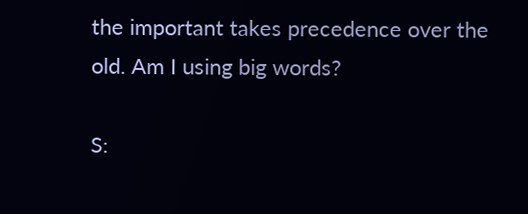the important takes precedence over the old. Am I using big words?

S: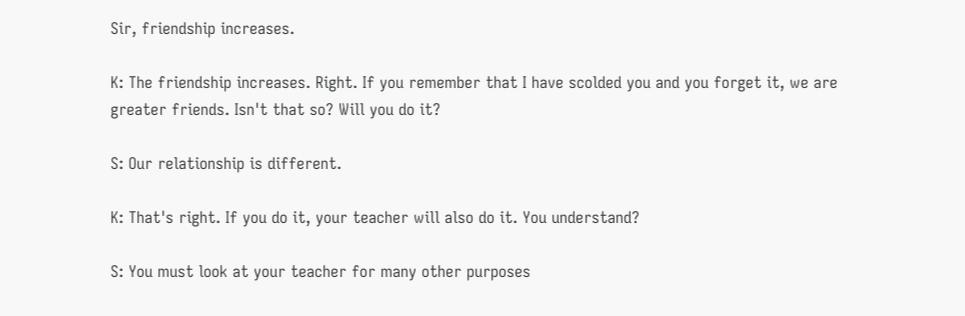Sir, friendship increases.

K: The friendship increases. Right. If you remember that I have scolded you and you forget it, we are greater friends. Isn't that so? Will you do it?

S: Our relationship is different.

K: That's right. If you do it, your teacher will also do it. You understand?

S: You must look at your teacher for many other purposes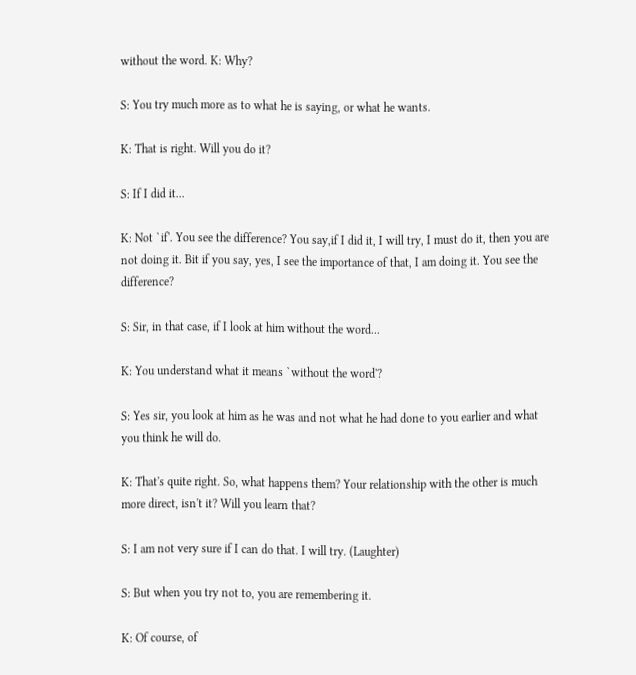without the word. K: Why?

S: You try much more as to what he is saying, or what he wants.

K: That is right. Will you do it?

S: If I did it...

K: Not `if'. You see the difference? You say,if I did it, I will try, I must do it, then you are not doing it. Bit if you say, yes, I see the importance of that, I am doing it. You see the difference?

S: Sir, in that case, if I look at him without the word...

K: You understand what it means `without the word'?

S: Yes sir, you look at him as he was and not what he had done to you earlier and what you think he will do.

K: That's quite right. So, what happens them? Your relationship with the other is much more direct, isn't it? Will you learn that?

S: I am not very sure if I can do that. I will try. (Laughter)

S: But when you try not to, you are remembering it.

K: Of course, of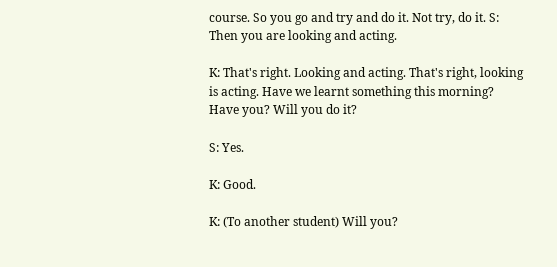course. So you go and try and do it. Not try, do it. S: Then you are looking and acting.

K: That's right. Looking and acting. That's right, looking is acting. Have we learnt something this morning? Have you? Will you do it?

S: Yes.

K: Good.

K: (To another student) Will you?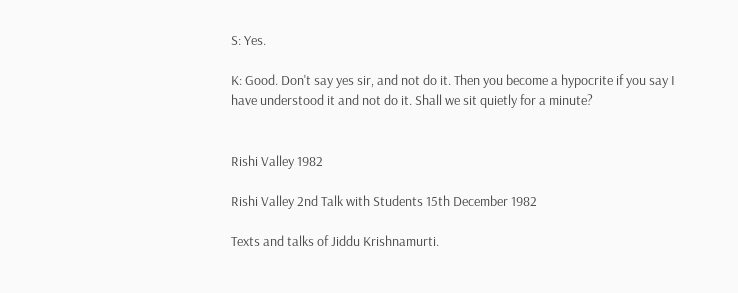S: Yes.

K: Good. Don't say yes sir, and not do it. Then you become a hypocrite if you say I have understood it and not do it. Shall we sit quietly for a minute?


Rishi Valley 1982

Rishi Valley 2nd Talk with Students 15th December 1982

Texts and talks of Jiddu Krishnamurti.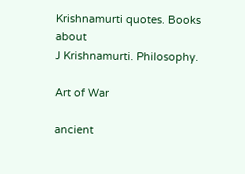Krishnamurti quotes. Books about
J Krishnamurti. Philosophy.

Art of War

ancient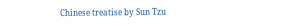Chinese treatise by Sun Tzu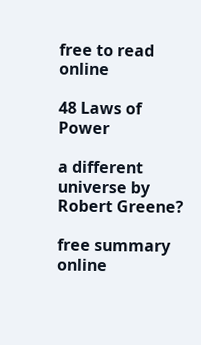free to read online

48 Laws of Power

a different universe by Robert Greene?

free summary online